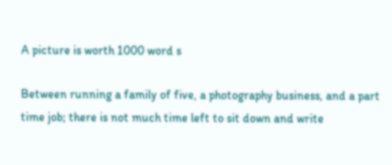A picture is worth 1000 word s

Between running a family of five, a photography business, and a part time job; there is not much time left to sit down and write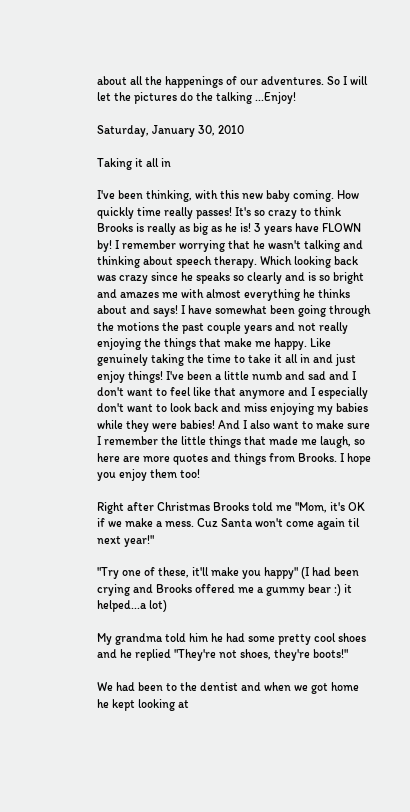about all the happenings of our adventures. So I will let the pictures do the talking ...Enjoy!

Saturday, January 30, 2010

Taking it all in

I've been thinking, with this new baby coming. How quickly time really passes! It's so crazy to think Brooks is really as big as he is! 3 years have FLOWN by! I remember worrying that he wasn't talking and thinking about speech therapy. Which looking back was crazy since he speaks so clearly and is so bright and amazes me with almost everything he thinks about and says! I have somewhat been going through the motions the past couple years and not really enjoying the things that make me happy. Like genuinely taking the time to take it all in and just enjoy things! I've been a little numb and sad and I don't want to feel like that anymore and I especially don't want to look back and miss enjoying my babies while they were babies! And I also want to make sure I remember the little things that made me laugh, so here are more quotes and things from Brooks. I hope you enjoy them too!

Right after Christmas Brooks told me "Mom, it's OK if we make a mess. Cuz Santa won't come again til next year!"

"Try one of these, it'll make you happy" (I had been crying and Brooks offered me a gummy bear :) it helped...a lot)

My grandma told him he had some pretty cool shoes and he replied "They're not shoes, they're boots!"

We had been to the dentist and when we got home he kept looking at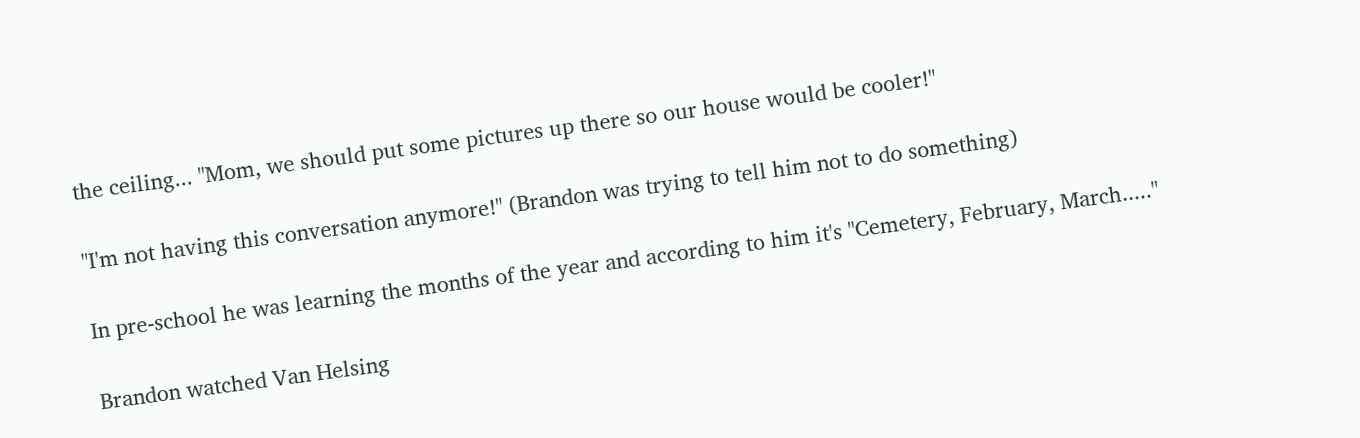the ceiling... "Mom, we should put some pictures up there so our house would be cooler!"

"I'm not having this conversation anymore!" (Brandon was trying to tell him not to do something)

In pre-school he was learning the months of the year and according to him it's "Cemetery, February, March....."

Brandon watched Van Helsing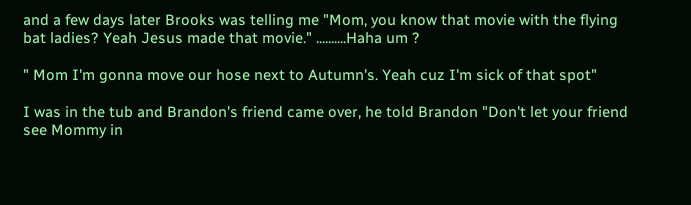and a few days later Brooks was telling me "Mom, you know that movie with the flying bat ladies? Yeah Jesus made that movie." ..........Haha um ?

" Mom I'm gonna move our hose next to Autumn's. Yeah cuz I'm sick of that spot"

I was in the tub and Brandon's friend came over, he told Brandon "Don't let your friend see Mommy in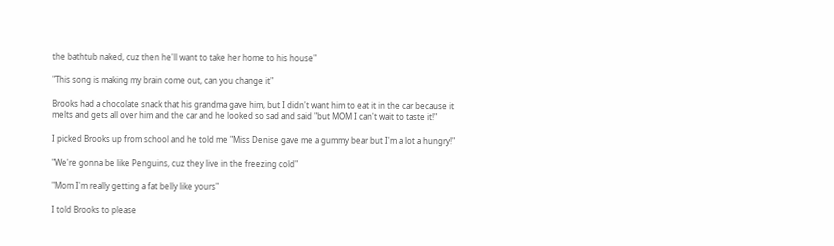the bathtub naked, cuz then he'll want to take her home to his house"

"This song is making my brain come out, can you change it"

Brooks had a chocolate snack that his grandma gave him, but I didn't want him to eat it in the car because it melts and gets all over him and the car and he looked so sad and said "but MOM I can't wait to taste it!"

I picked Brooks up from school and he told me "Miss Denise gave me a gummy bear but I'm a lot a hungry!"

"We're gonna be like Penguins, cuz they live in the freezing cold"

"Mom I'm really getting a fat belly like yours"

I told Brooks to please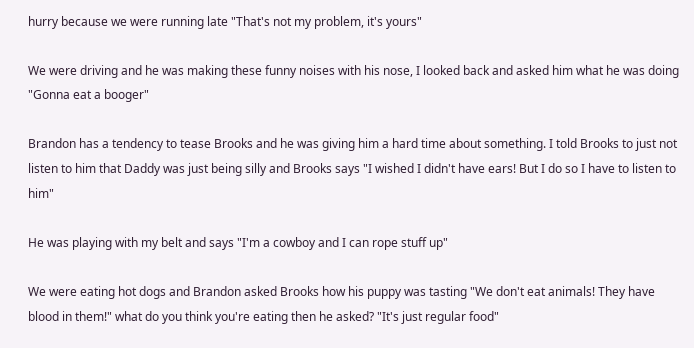hurry because we were running late "That's not my problem, it's yours"

We were driving and he was making these funny noises with his nose, I looked back and asked him what he was doing "Gonna eat a booger"

Brandon has a tendency to tease Brooks and he was giving him a hard time about something. I told Brooks to just not listen to him that Daddy was just being silly and Brooks says "I wished I didn't have ears! But I do so I have to listen to him"

He was playing with my belt and says "I'm a cowboy and I can rope stuff up"

We were eating hot dogs and Brandon asked Brooks how his puppy was tasting "We don't eat animals! They have blood in them!" what do you think you're eating then he asked? "It's just regular food"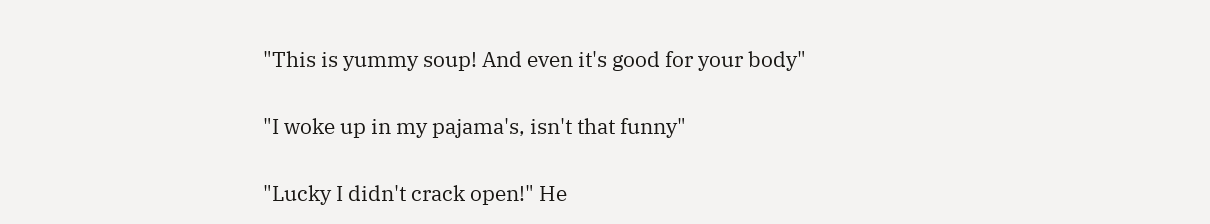"This is yummy soup! And even it's good for your body"

"I woke up in my pajama's, isn't that funny"

"Lucky I didn't crack open!" He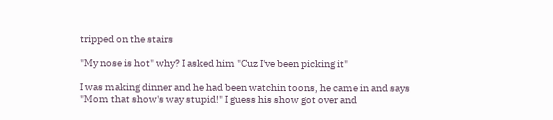tripped on the stairs

"My nose is hot" why? I asked him "Cuz I've been picking it"

I was making dinner and he had been watchin toons, he came in and says "Mom that show's way stupid!" I guess his show got over and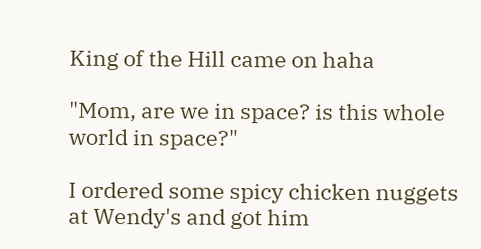King of the Hill came on haha

"Mom, are we in space? is this whole world in space?"

I ordered some spicy chicken nuggets at Wendy's and got him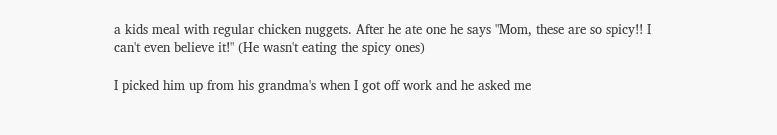a kids meal with regular chicken nuggets. After he ate one he says "Mom, these are so spicy!! I can't even believe it!" (He wasn't eating the spicy ones)

I picked him up from his grandma's when I got off work and he asked me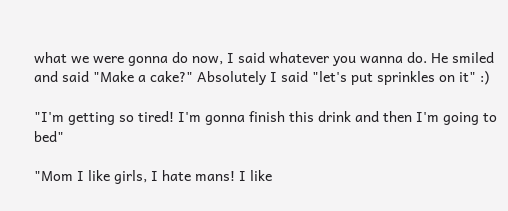what we were gonna do now, I said whatever you wanna do. He smiled and said "Make a cake?" Absolutely I said "let's put sprinkles on it" :)

"I'm getting so tired! I'm gonna finish this drink and then I'm going to bed"

"Mom I like girls, I hate mans! I like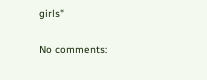girls"

No comments: